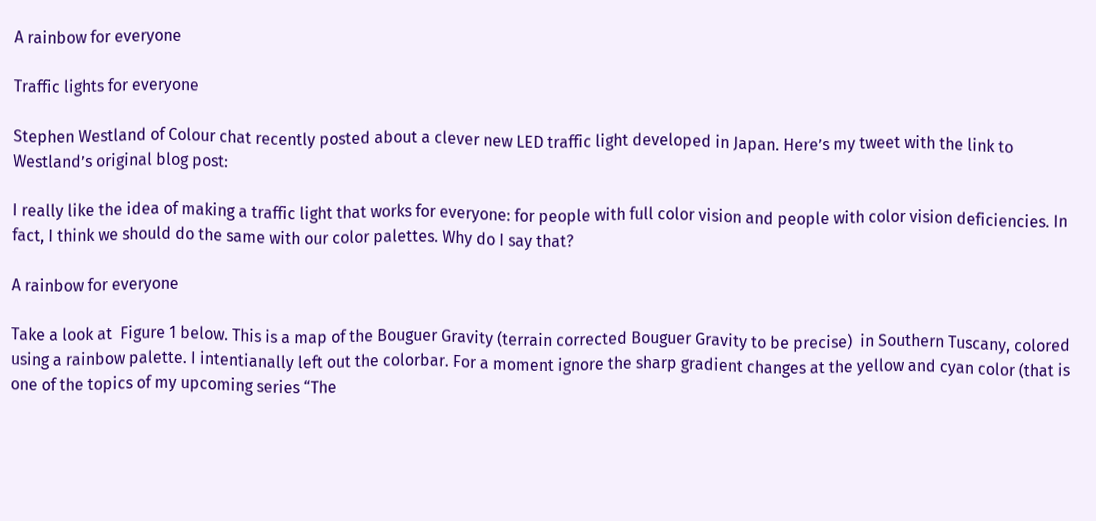A rainbow for everyone

Traffic lights for everyone

Stephen Westland of Colour chat recently posted about a clever new LED traffic light developed in Japan. Here’s my tweet with the link to Westland’s original blog post:

I really like the idea of making a traffic light that works for everyone: for people with full color vision and people with color vision deficiencies. In fact, I think we should do the same with our color palettes. Why do I say that?

A rainbow for everyone

Take a look at  Figure 1 below. This is a map of the Bouguer Gravity (terrain corrected Bouguer Gravity to be precise)  in Southern Tuscany, colored using a rainbow palette. I intentianally left out the colorbar. For a moment ignore the sharp gradient changes at the yellow and cyan color (that is one of the topics of my upcoming series “The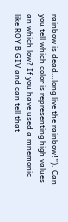rainbow is dead…long live the rainbow!”). Can you tell which color is representing high values an which low? If you have used a mnemonic like ROY B GIV and can tell that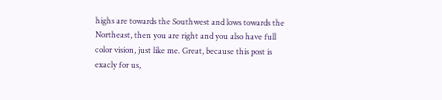highs are towards the Southwest and lows towards the Northeast, then you are right and you also have full color vision, just like me. Great, because this post is exacly for us,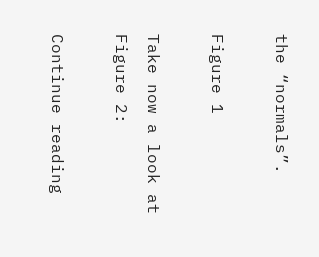the “normals”.

Figure 1

Take now a look at Figure 2:

Continue reading